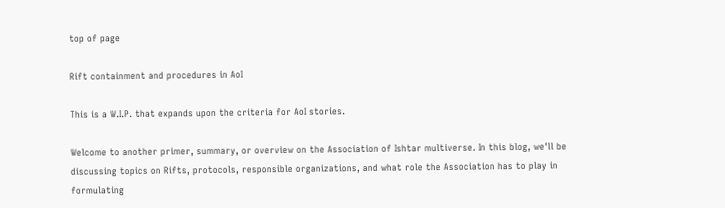top of page

Rift containment and procedures in AoI

This is a W.I.P. that expands upon the criteria for AoI stories.

Welcome to another primer, summary, or overview on the Association of Ishtar multiverse. In this blog, we'll be discussing topics on Rifts, protocols, responsible organizations, and what role the Association has to play in formulating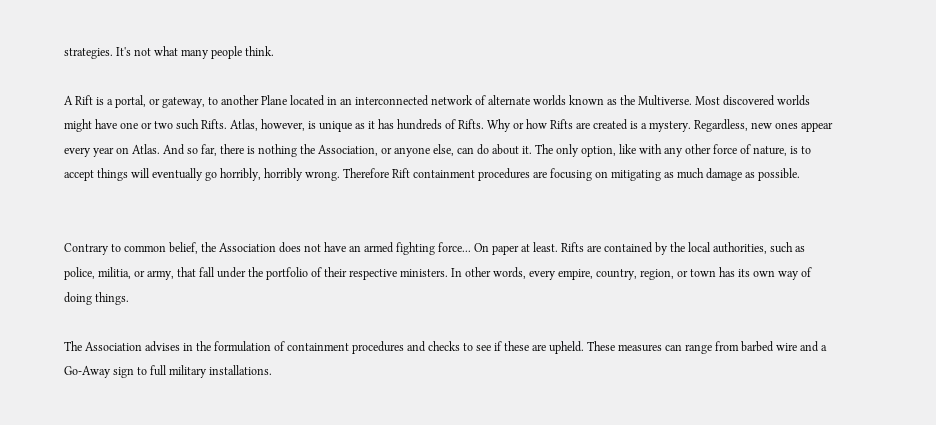strategies. It's not what many people think.

A Rift is a portal, or gateway, to another Plane located in an interconnected network of alternate worlds known as the Multiverse. Most discovered worlds might have one or two such Rifts. Atlas, however, is unique as it has hundreds of Rifts. Why or how Rifts are created is a mystery. Regardless, new ones appear every year on Atlas. And so far, there is nothing the Association, or anyone else, can do about it. The only option, like with any other force of nature, is to accept things will eventually go horribly, horribly wrong. Therefore Rift containment procedures are focusing on mitigating as much damage as possible.


Contrary to common belief, the Association does not have an armed fighting force... On paper at least. Rifts are contained by the local authorities, such as police, militia, or army, that fall under the portfolio of their respective ministers. In other words, every empire, country, region, or town has its own way of doing things.

The Association advises in the formulation of containment procedures and checks to see if these are upheld. These measures can range from barbed wire and a Go-Away sign to full military installations.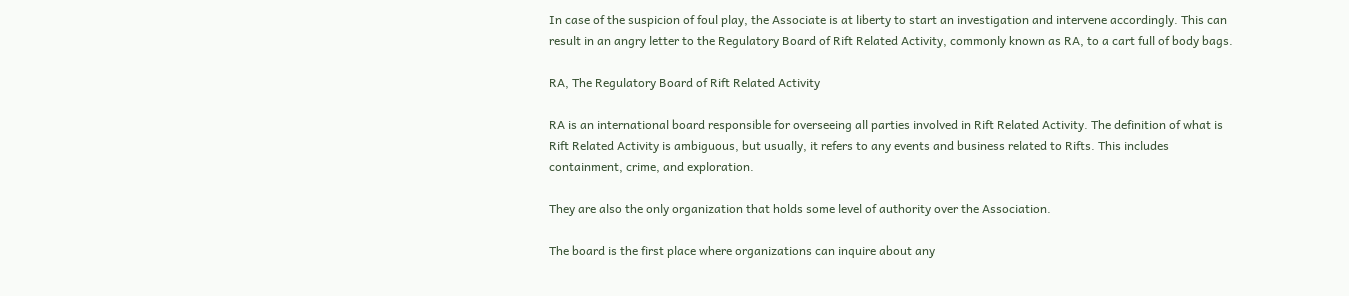In case of the suspicion of foul play, the Associate is at liberty to start an investigation and intervene accordingly. This can result in an angry letter to the Regulatory Board of Rift Related Activity, commonly known as RA, to a cart full of body bags.

RA, The Regulatory Board of Rift Related Activity

RA is an international board responsible for overseeing all parties involved in Rift Related Activity. The definition of what is Rift Related Activity is ambiguous, but usually, it refers to any events and business related to Rifts. This includes containment, crime, and exploration.

They are also the only organization that holds some level of authority over the Association.

The board is the first place where organizations can inquire about any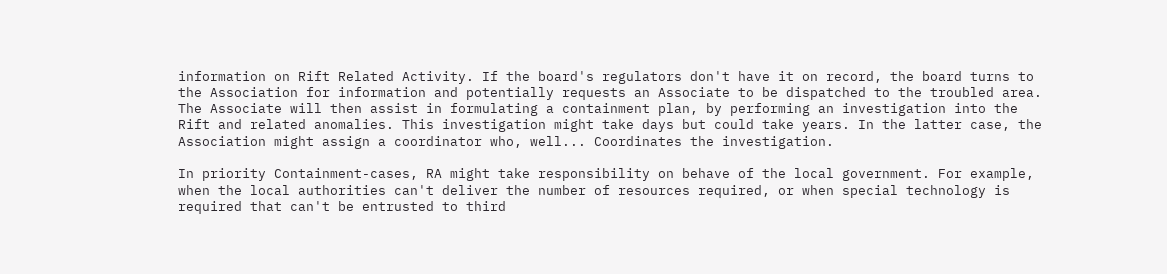information on Rift Related Activity. If the board's regulators don't have it on record, the board turns to the Association for information and potentially requests an Associate to be dispatched to the troubled area. The Associate will then assist in formulating a containment plan, by performing an investigation into the Rift and related anomalies. This investigation might take days but could take years. In the latter case, the Association might assign a coordinator who, well... Coordinates the investigation.

In priority Containment-cases, RA might take responsibility on behave of the local government. For example, when the local authorities can't deliver the number of resources required, or when special technology is required that can't be entrusted to third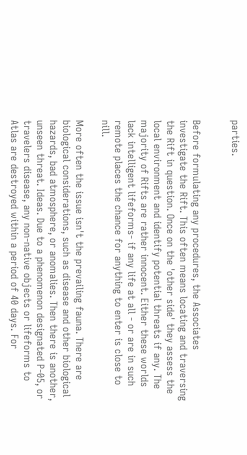parties.


Before formulating any procedures, the Associates investigate the Rift. This often means locating and traversing the Rift in question. Once on the 'other side' they assess the local environment and identify potential threats if any. The majority of Rifts are rather innocent. Either these worlds lack intelligent lifeforms- if any life at all - or are in such remote places the chance for anything to enter is close to nill.

More often the issue isn't the prevailing fauna. There are biological considerations, such as disease and other biological hazards, bad atmosphere, or anomalies. Then there is another, unseen threat. Ideas. Due to a phenomenon designated P-05, or travelers disease, any non-native objects or lifeforms to Atlas are destroyed within a period of 40 days. For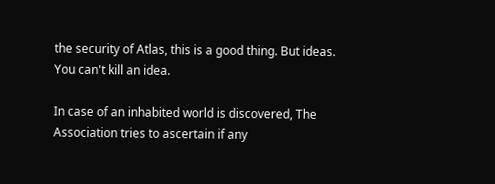the security of Atlas, this is a good thing. But ideas. You can't kill an idea.

In case of an inhabited world is discovered, The Association tries to ascertain if any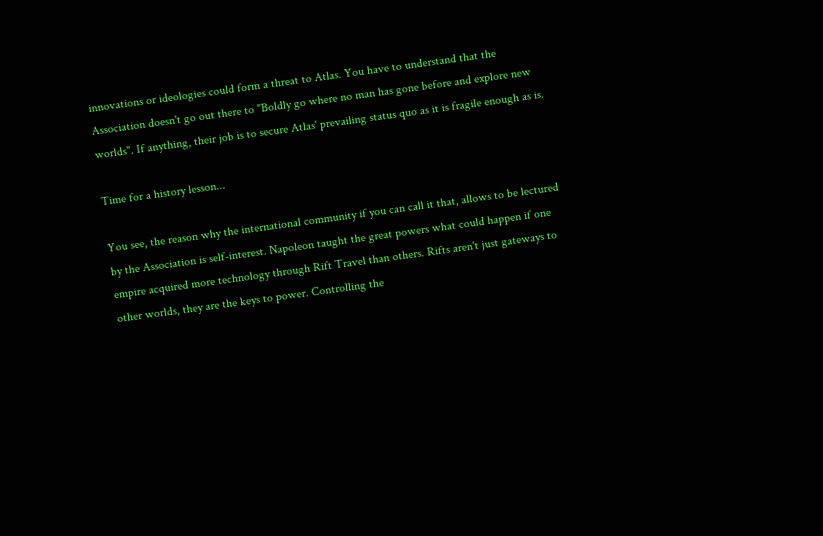innovations or ideologies could form a threat to Atlas. You have to understand that the Association doesn't go out there to "Boldly go where no man has gone before and explore new worlds". If anything, their job is to secure Atlas' prevailing status quo as it is fragile enough as is.

Time for a history lesson...

You see, the reason why the international community if you can call it that, allows to be lectured by the Association is self-interest. Napoleon taught the great powers what could happen if one empire acquired more technology through Rift Travel than others. Rifts aren't just gateways to other worlds, they are the keys to power. Controlling the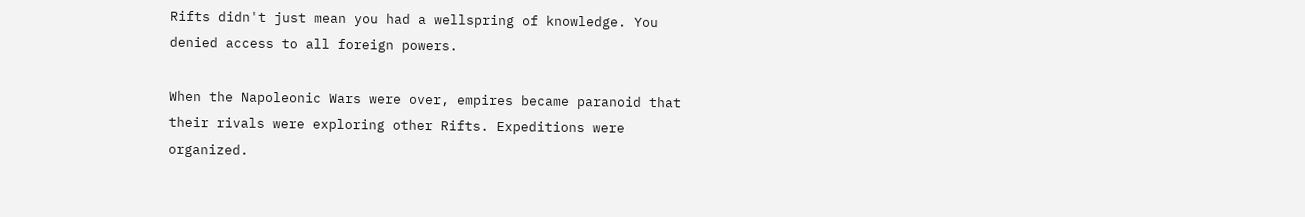Rifts didn't just mean you had a wellspring of knowledge. You denied access to all foreign powers.

When the Napoleonic Wars were over, empires became paranoid that their rivals were exploring other Rifts. Expeditions were organized.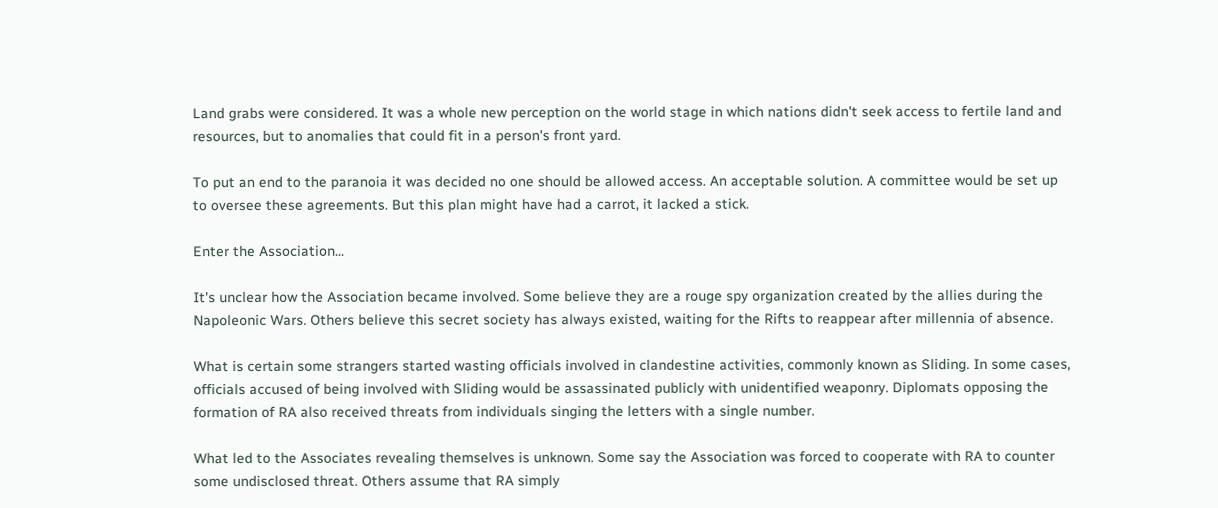Land grabs were considered. It was a whole new perception on the world stage in which nations didn't seek access to fertile land and resources, but to anomalies that could fit in a person's front yard.

To put an end to the paranoia it was decided no one should be allowed access. An acceptable solution. A committee would be set up to oversee these agreements. But this plan might have had a carrot, it lacked a stick.

Enter the Association...

It's unclear how the Association became involved. Some believe they are a rouge spy organization created by the allies during the Napoleonic Wars. Others believe this secret society has always existed, waiting for the Rifts to reappear after millennia of absence.

What is certain some strangers started wasting officials involved in clandestine activities, commonly known as Sliding. In some cases, officials accused of being involved with Sliding would be assassinated publicly with unidentified weaponry. Diplomats opposing the formation of RA also received threats from individuals singing the letters with a single number.

What led to the Associates revealing themselves is unknown. Some say the Association was forced to cooperate with RA to counter some undisclosed threat. Others assume that RA simply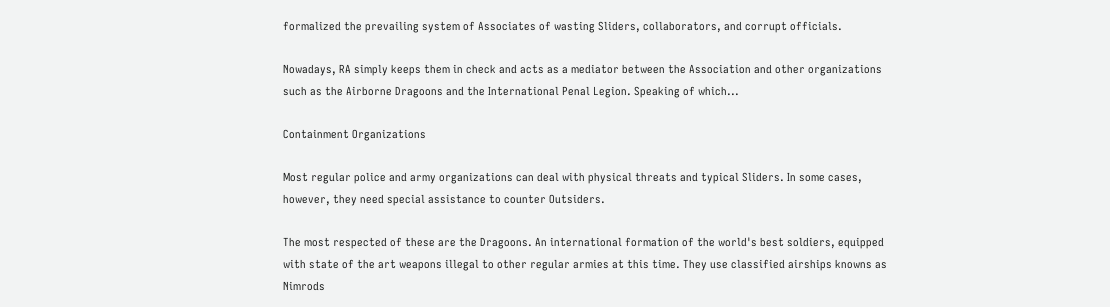formalized the prevailing system of Associates of wasting Sliders, collaborators, and corrupt officials.

Nowadays, RA simply keeps them in check and acts as a mediator between the Association and other organizations such as the Airborne Dragoons and the International Penal Legion. Speaking of which...

Containment Organizations

Most regular police and army organizations can deal with physical threats and typical Sliders. In some cases, however, they need special assistance to counter Outsiders.

The most respected of these are the Dragoons. An international formation of the world's best soldiers, equipped with state of the art weapons illegal to other regular armies at this time. They use classified airships knowns as Nimrods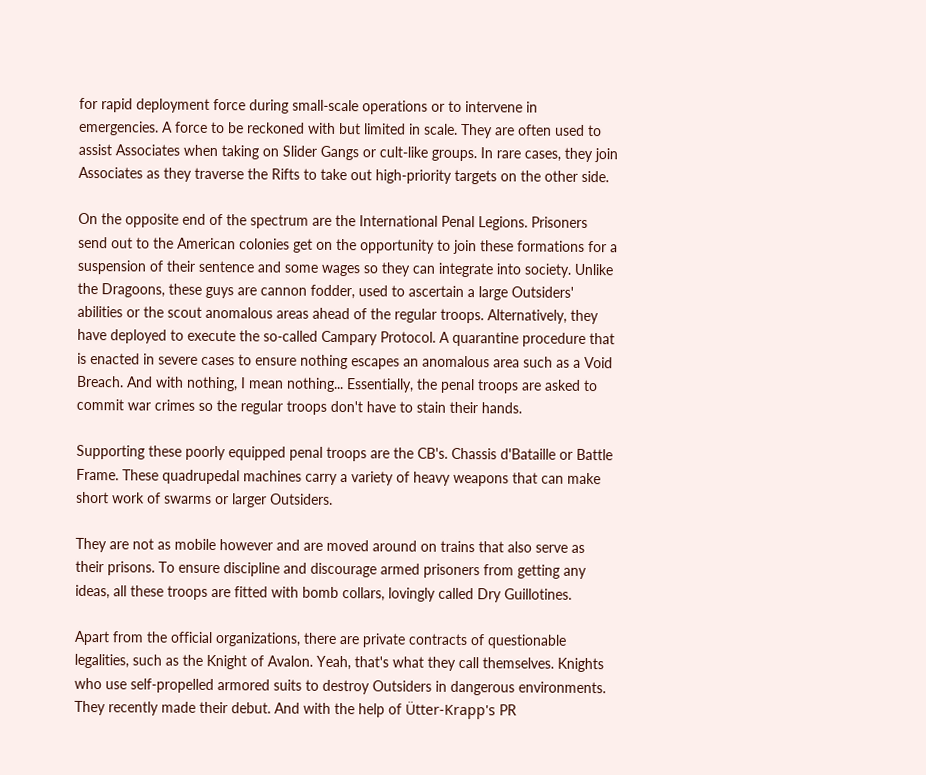for rapid deployment force during small-scale operations or to intervene in emergencies. A force to be reckoned with but limited in scale. They are often used to assist Associates when taking on Slider Gangs or cult-like groups. In rare cases, they join Associates as they traverse the Rifts to take out high-priority targets on the other side.

On the opposite end of the spectrum are the International Penal Legions. Prisoners send out to the American colonies get on the opportunity to join these formations for a suspension of their sentence and some wages so they can integrate into society. Unlike the Dragoons, these guys are cannon fodder, used to ascertain a large Outsiders' abilities or the scout anomalous areas ahead of the regular troops. Alternatively, they have deployed to execute the so-called Campary Protocol. A quarantine procedure that is enacted in severe cases to ensure nothing escapes an anomalous area such as a Void Breach. And with nothing, I mean nothing... Essentially, the penal troops are asked to commit war crimes so the regular troops don't have to stain their hands.

Supporting these poorly equipped penal troops are the CB's. Chassis d'Bataille or Battle Frame. These quadrupedal machines carry a variety of heavy weapons that can make short work of swarms or larger Outsiders.

They are not as mobile however and are moved around on trains that also serve as their prisons. To ensure discipline and discourage armed prisoners from getting any ideas, all these troops are fitted with bomb collars, lovingly called Dry Guillotines.

Apart from the official organizations, there are private contracts of questionable legalities, such as the Knight of Avalon. Yeah, that's what they call themselves. Knights who use self-propelled armored suits to destroy Outsiders in dangerous environments. They recently made their debut. And with the help of Ütter-Krapp's PR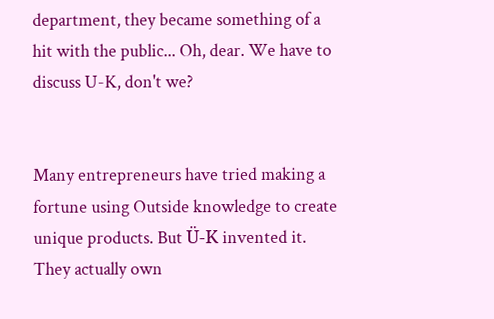department, they became something of a hit with the public... Oh, dear. We have to discuss U-K, don't we?


Many entrepreneurs have tried making a fortune using Outside knowledge to create unique products. But Ü-K invented it. They actually own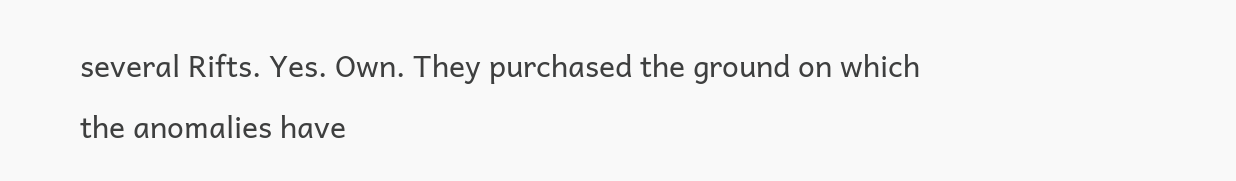several Rifts. Yes. Own. They purchased the ground on which the anomalies have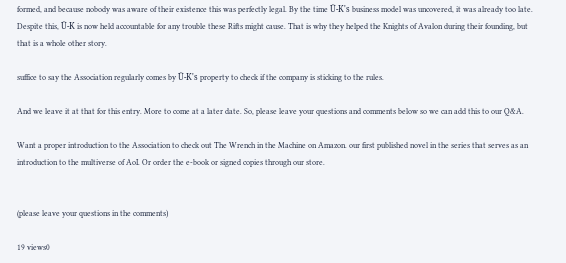formed, and because nobody was aware of their existence this was perfectly legal. By the time Ü-K's business model was uncovered, it was already too late. Despite this, Ü-K is now held accountable for any trouble these Rifts might cause. That is why they helped the Knights of Avalon during their founding, but that is a whole other story.

suffice to say the Association regularly comes by Ü-K's property to check if the company is sticking to the rules.

And we leave it at that for this entry. More to come at a later date. So, please leave your questions and comments below so we can add this to our Q&A.

Want a proper introduction to the Association to check out The Wrench in the Machine on Amazon. our first published novel in the series that serves as an introduction to the multiverse of AoI. Or order the e-book or signed copies through our store.


(please leave your questions in the comments)

19 views0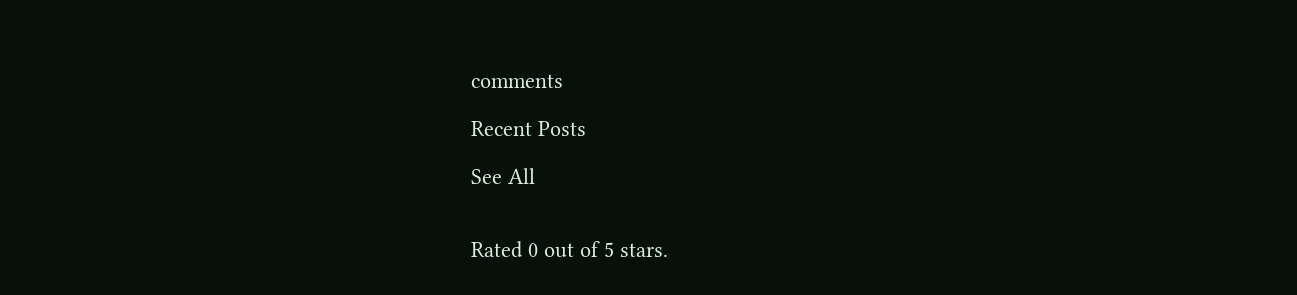comments

Recent Posts

See All


Rated 0 out of 5 stars.